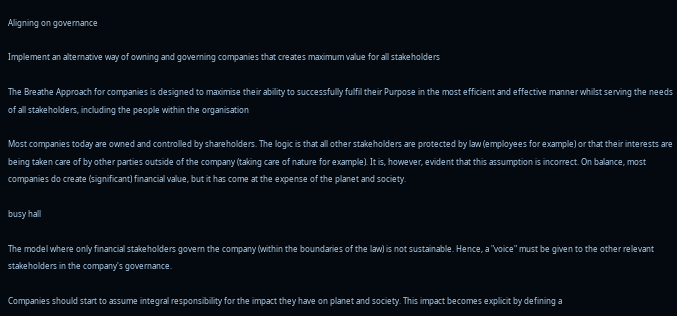Aligning on governance

Implement an alternative way of owning and governing companies that creates maximum value for all stakeholders

The Breathe Approach for companies is designed to maximise their ability to successfully fulfil their Purpose in the most efficient and effective manner whilst serving the needs of all stakeholders, including the people within the organisation

Most companies today are owned and controlled by shareholders. The logic is that all other stakeholders are protected by law (employees for example) or that their interests are being taken care of by other parties outside of the company (taking care of nature for example). It is, however, evident that this assumption is incorrect. On balance, most companies do create (significant) financial value, but it has come at the expense of the planet and society.

busy hall

The model where only financial stakeholders govern the company (within the boundaries of the law) is not sustainable. Hence, a "voice" must be given to the other relevant stakeholders in the company's governance.

Companies should start to assume integral responsibility for the impact they have on planet and society. This impact becomes explicit by defining a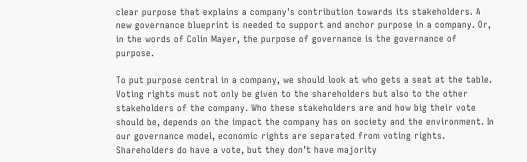clear purpose that explains a company's contribution towards its stakeholders. A new governance blueprint is needed to support and anchor purpose in a company. Or, in the words of Colin Mayer, the purpose of governance is the governance of purpose.

To put purpose central in a company, we should look at who gets a seat at the table. Voting rights must not only be given to the shareholders but also to the other stakeholders of the company. Who these stakeholders are and how big their vote should be, depends on the impact the company has on society and the environment. In our governance model, economic rights are separated from voting rights. Shareholders do have a vote, but they don’t have majority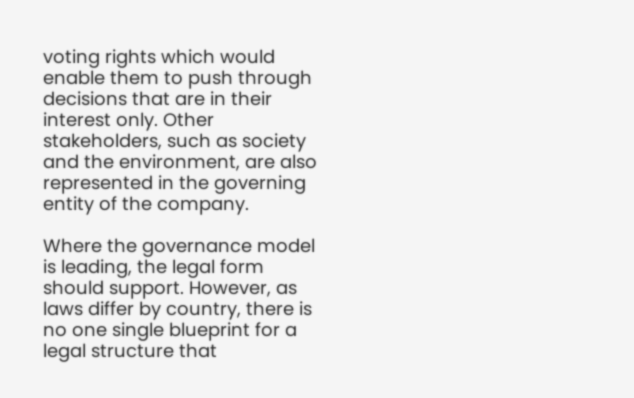voting rights which would enable them to push through decisions that are in their interest only. Other stakeholders, such as society and the environment, are also represented in the governing entity of the company.

Where the governance model is leading, the legal form should support. However, as laws differ by country, there is no one single blueprint for a legal structure that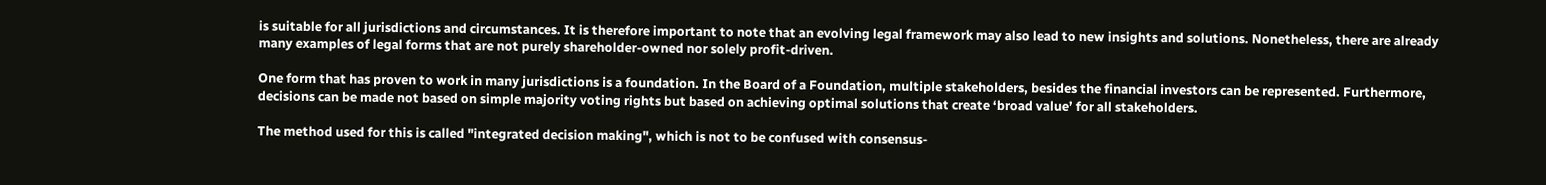is suitable for all jurisdictions and circumstances. It is therefore important to note that an evolving legal framework may also lead to new insights and solutions. Nonetheless, there are already many examples of legal forms that are not purely shareholder-owned nor solely profit-driven.

One form that has proven to work in many jurisdictions is a foundation. In the Board of a Foundation, multiple stakeholders, besides the financial investors can be represented. Furthermore, decisions can be made not based on simple majority voting rights but based on achieving optimal solutions that create ‘broad value’ for all stakeholders.

The method used for this is called "integrated decision making", which is not to be confused with consensus-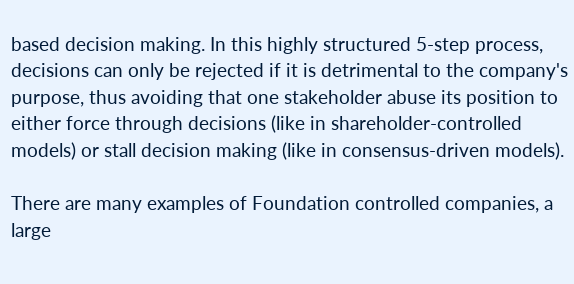based decision making. In this highly structured 5-step process, decisions can only be rejected if it is detrimental to the company's purpose, thus avoiding that one stakeholder abuse its position to either force through decisions (like in shareholder-controlled models) or stall decision making (like in consensus-driven models).

There are many examples of Foundation controlled companies, a large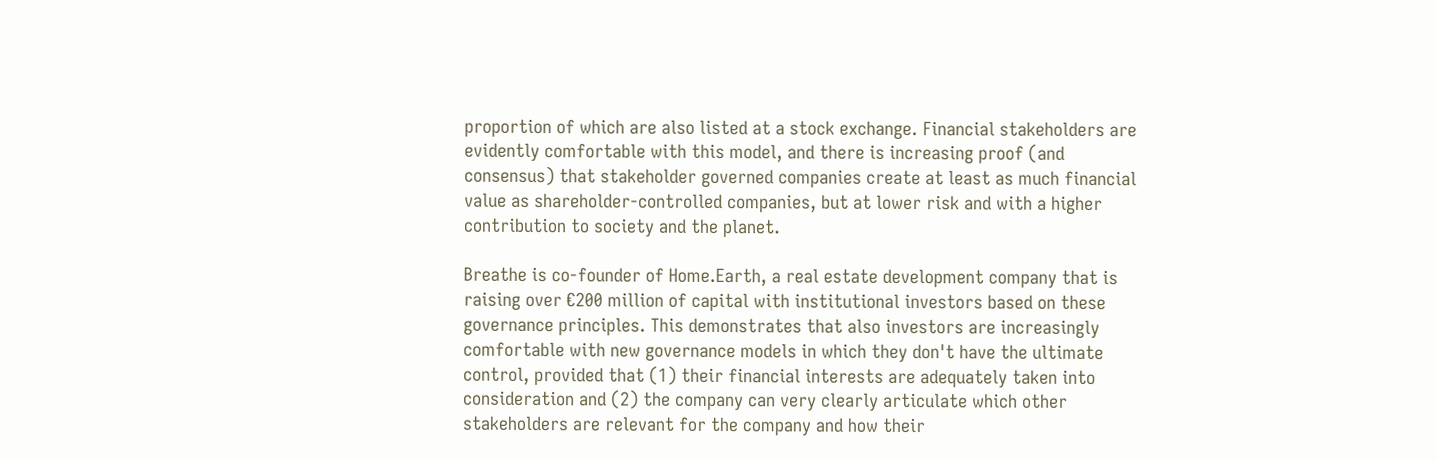proportion of which are also listed at a stock exchange. Financial stakeholders are evidently comfortable with this model, and there is increasing proof (and consensus) that stakeholder governed companies create at least as much financial value as shareholder-controlled companies, but at lower risk and with a higher contribution to society and the planet.

Breathe is co-founder of Home.Earth, a real estate development company that is raising over €200 million of capital with institutional investors based on these governance principles. This demonstrates that also investors are increasingly comfortable with new governance models in which they don't have the ultimate control, provided that (1) their financial interests are adequately taken into consideration and (2) the company can very clearly articulate which other stakeholders are relevant for the company and how their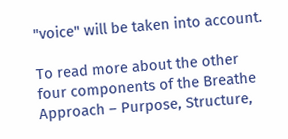"voice" will be taken into account.

To read more about the other four components of the Breathe Approach – Purpose, Structure,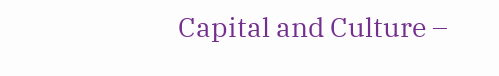Capital and Culture –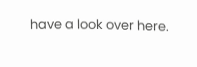have a look over here.